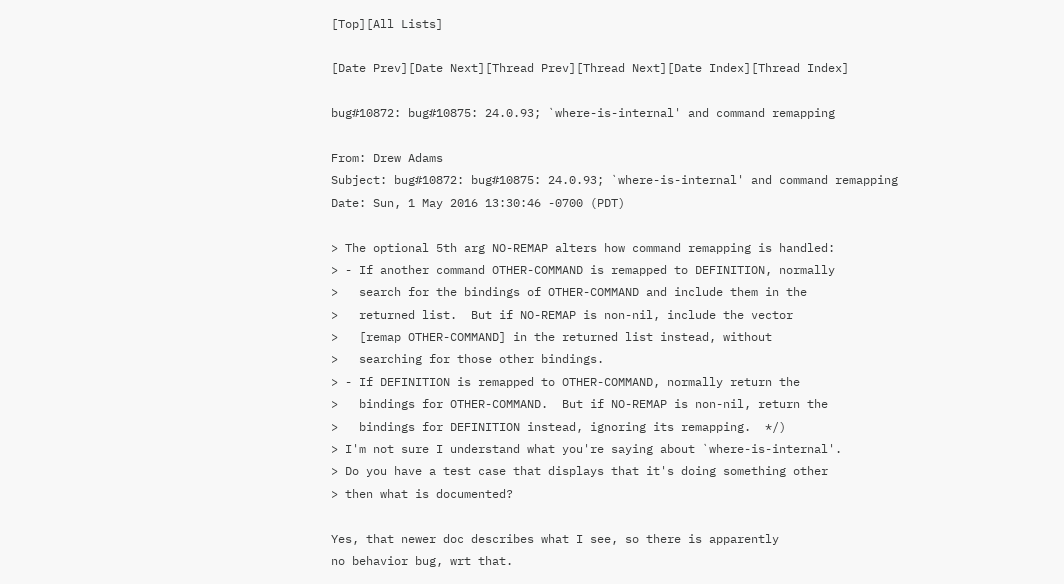[Top][All Lists]

[Date Prev][Date Next][Thread Prev][Thread Next][Date Index][Thread Index]

bug#10872: bug#10875: 24.0.93; `where-is-internal' and command remapping

From: Drew Adams
Subject: bug#10872: bug#10875: 24.0.93; `where-is-internal' and command remapping
Date: Sun, 1 May 2016 13:30:46 -0700 (PDT)

> The optional 5th arg NO-REMAP alters how command remapping is handled:
> - If another command OTHER-COMMAND is remapped to DEFINITION, normally
>   search for the bindings of OTHER-COMMAND and include them in the
>   returned list.  But if NO-REMAP is non-nil, include the vector
>   [remap OTHER-COMMAND] in the returned list instead, without
>   searching for those other bindings.
> - If DEFINITION is remapped to OTHER-COMMAND, normally return the
>   bindings for OTHER-COMMAND.  But if NO-REMAP is non-nil, return the
>   bindings for DEFINITION instead, ignoring its remapping.  */)
> I'm not sure I understand what you're saying about `where-is-internal'.
> Do you have a test case that displays that it's doing something other
> then what is documented?

Yes, that newer doc describes what I see, so there is apparently
no behavior bug, wrt that.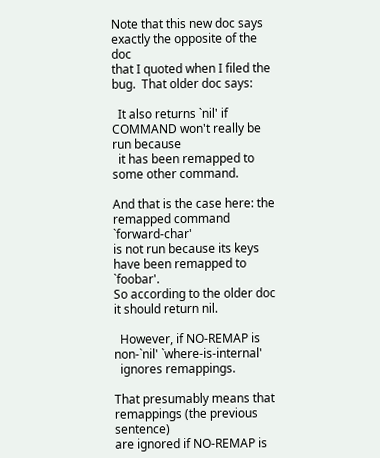Note that this new doc says exactly the opposite of the doc
that I quoted when I filed the bug.  That older doc says:

  It also returns `nil' if COMMAND won't really be run because
  it has been remapped to some other command.

And that is the case here: the remapped command `forward-char'
is not run because its keys have been remapped to `foobar'.
So according to the older doc it should return nil.

  However, if NO-REMAP is non-`nil' `where-is-internal'
  ignores remappings.

That presumably means that remappings (the previous sentence)
are ignored if NO-REMAP is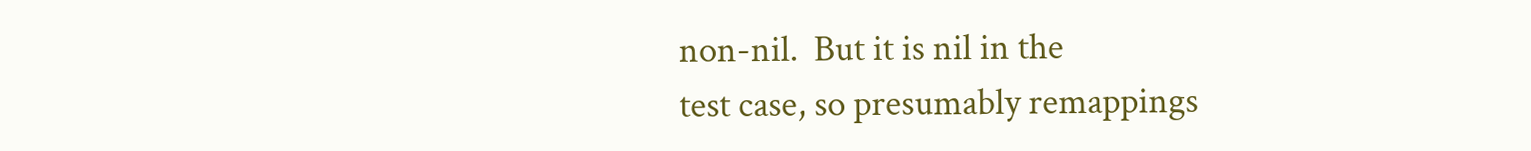non-nil.  But it is nil in the
test case, so presumably remappings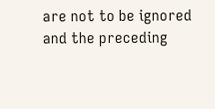are not to be ignored
and the preceding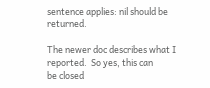sentence applies: nil should be returned.

The newer doc describes what I reported.  So yes, this can
be closed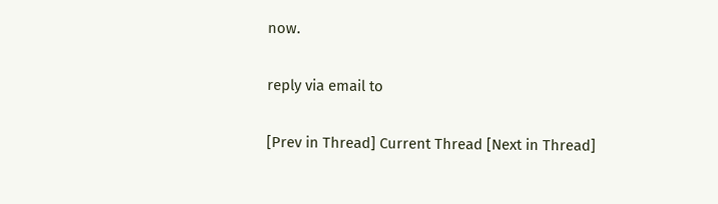now.

reply via email to

[Prev in Thread] Current Thread [Next in Thread]